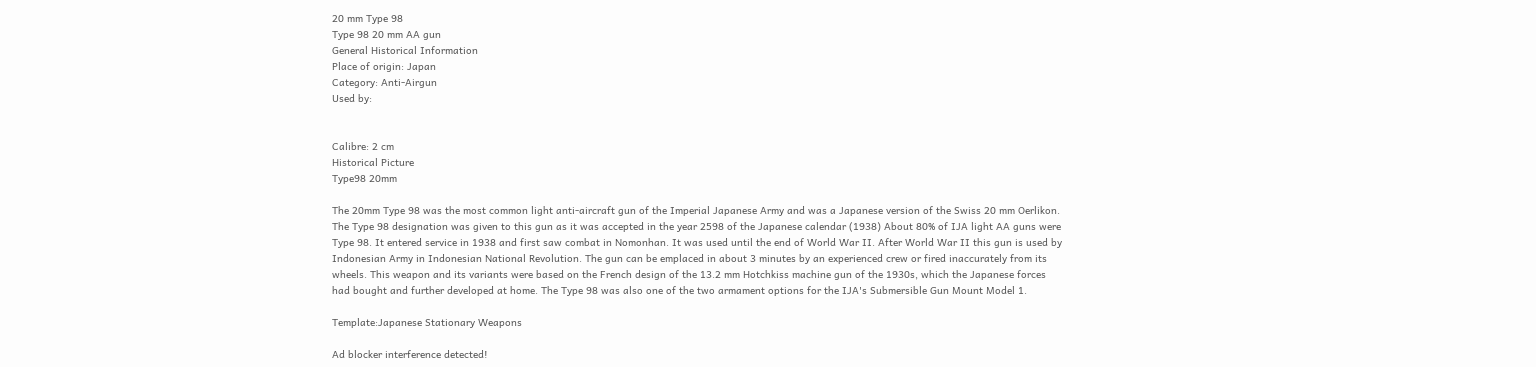20 mm Type 98
Type 98 20 mm AA gun
General Historical Information
Place of origin: Japan
Category: Anti-Airgun
Used by:


Calibre: 2 cm
Historical Picture
Type98 20mm

The 20mm Type 98 was the most common light anti-aircraft gun of the Imperial Japanese Army and was a Japanese version of the Swiss 20 mm Oerlikon. The Type 98 designation was given to this gun as it was accepted in the year 2598 of the Japanese calendar (1938) About 80% of IJA light AA guns were Type 98. It entered service in 1938 and first saw combat in Nomonhan. It was used until the end of World War II. After World War II this gun is used by Indonesian Army in Indonesian National Revolution. The gun can be emplaced in about 3 minutes by an experienced crew or fired inaccurately from its wheels. This weapon and its variants were based on the French design of the 13.2 mm Hotchkiss machine gun of the 1930s, which the Japanese forces had bought and further developed at home. The Type 98 was also one of the two armament options for the IJA's Submersible Gun Mount Model 1.

Template:Japanese Stationary Weapons

Ad blocker interference detected!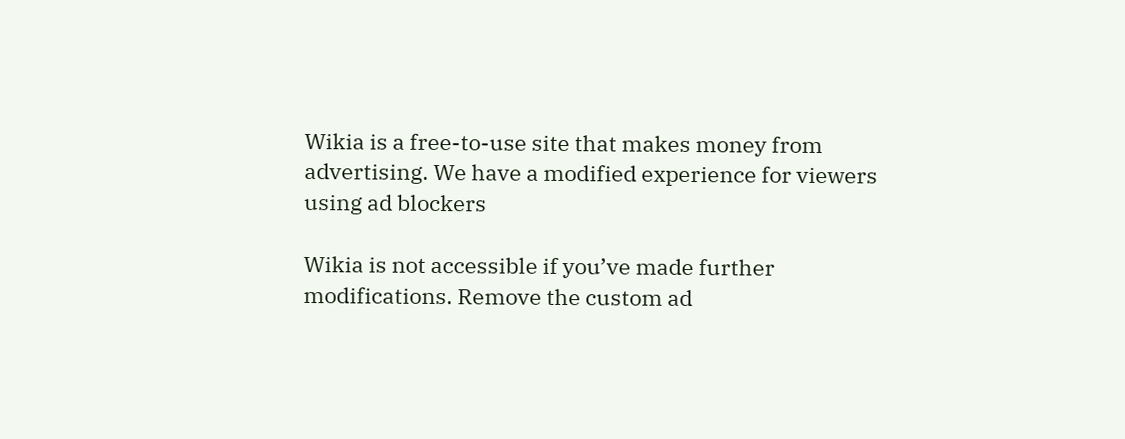Wikia is a free-to-use site that makes money from advertising. We have a modified experience for viewers using ad blockers

Wikia is not accessible if you’ve made further modifications. Remove the custom ad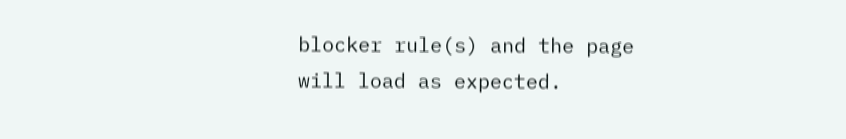blocker rule(s) and the page will load as expected.